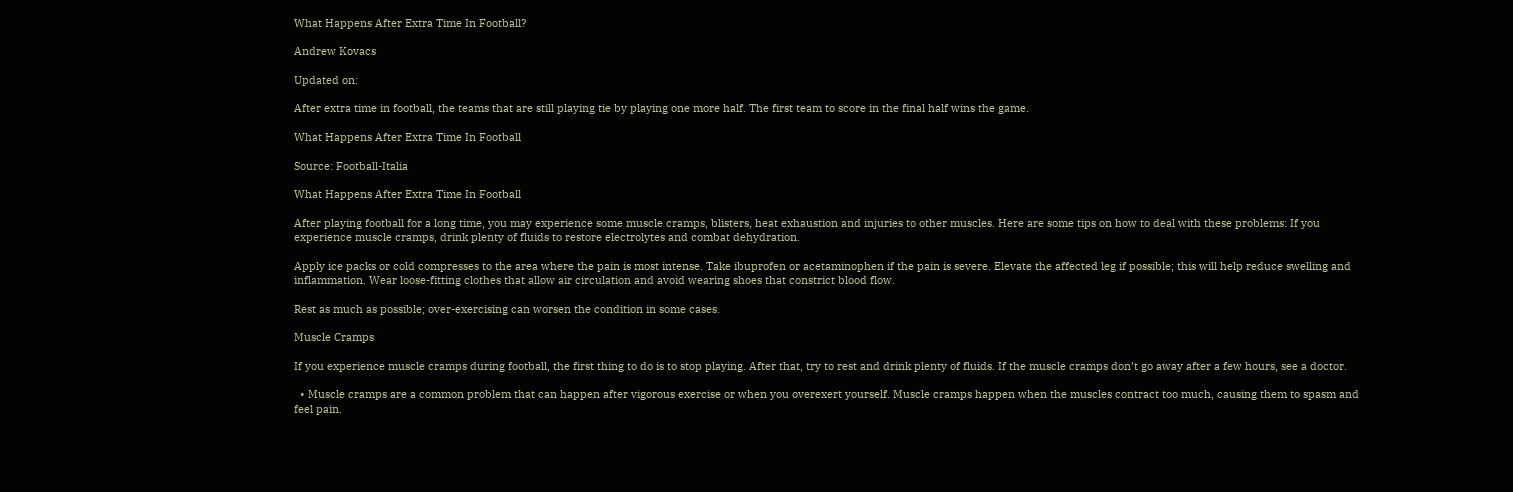What Happens After Extra Time In Football?

Andrew Kovacs

Updated on:

After extra time in football, the teams that are still playing tie by playing one more half. The first team to score in the final half wins the game.

What Happens After Extra Time In Football

Source: Football-Italia

What Happens After Extra Time In Football

After playing football for a long time, you may experience some muscle cramps, blisters, heat exhaustion and injuries to other muscles. Here are some tips on how to deal with these problems: If you experience muscle cramps, drink plenty of fluids to restore electrolytes and combat dehydration.

Apply ice packs or cold compresses to the area where the pain is most intense. Take ibuprofen or acetaminophen if the pain is severe. Elevate the affected leg if possible; this will help reduce swelling and inflammation. Wear loose-fitting clothes that allow air circulation and avoid wearing shoes that constrict blood flow.

Rest as much as possible; over-exercising can worsen the condition in some cases.

Muscle Cramps

If you experience muscle cramps during football, the first thing to do is to stop playing. After that, try to rest and drink plenty of fluids. If the muscle cramps don’t go away after a few hours, see a doctor.

  • Muscle cramps are a common problem that can happen after vigorous exercise or when you overexert yourself. Muscle cramps happen when the muscles contract too much, causing them to spasm and feel pain.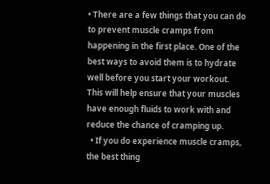• There are a few things that you can do to prevent muscle cramps from happening in the first place. One of the best ways to avoid them is to hydrate well before you start your workout. This will help ensure that your muscles have enough fluids to work with and reduce the chance of cramping up.
  • If you do experience muscle cramps, the best thing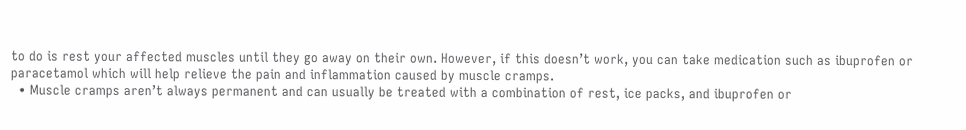to do is rest your affected muscles until they go away on their own. However, if this doesn’t work, you can take medication such as ibuprofen or paracetamol which will help relieve the pain and inflammation caused by muscle cramps.
  • Muscle cramps aren’t always permanent and can usually be treated with a combination of rest, ice packs, and ibuprofen or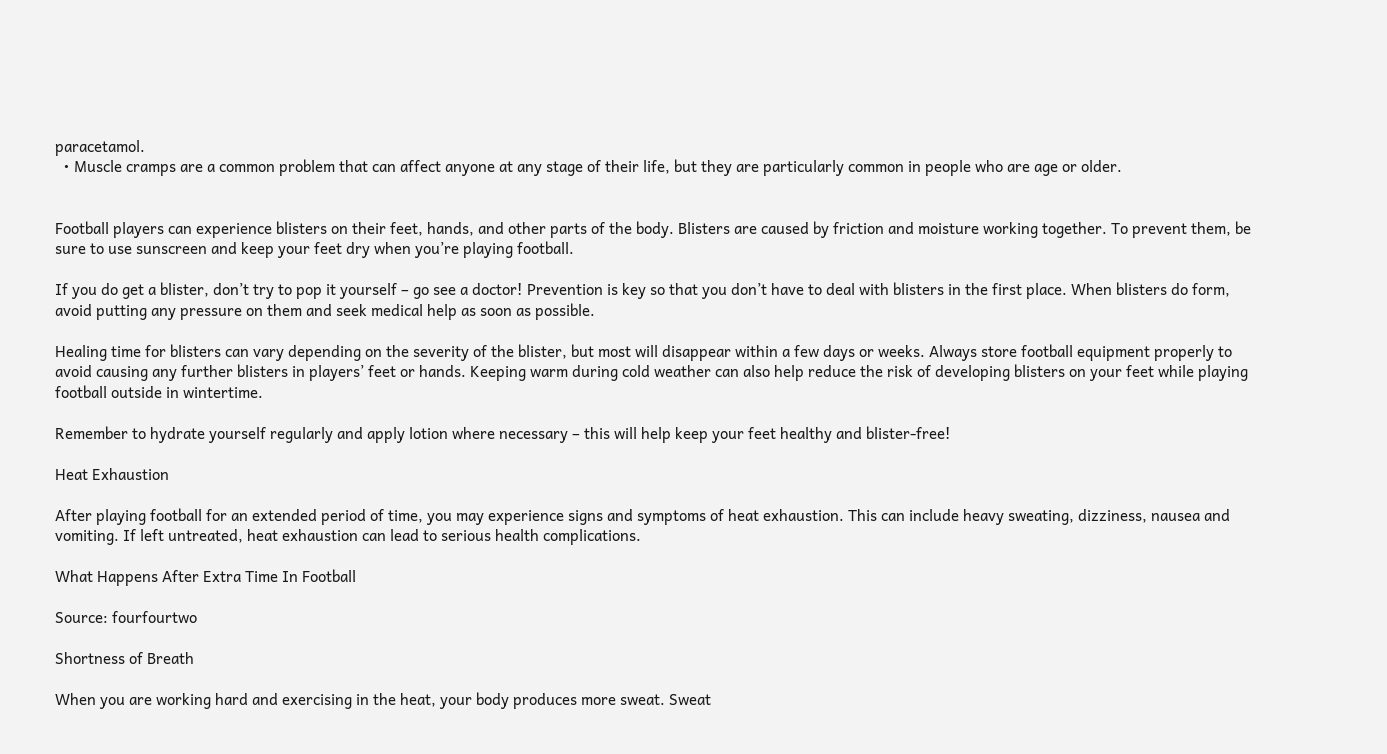paracetamol.
  • Muscle cramps are a common problem that can affect anyone at any stage of their life, but they are particularly common in people who are age or older.


Football players can experience blisters on their feet, hands, and other parts of the body. Blisters are caused by friction and moisture working together. To prevent them, be sure to use sunscreen and keep your feet dry when you’re playing football.

If you do get a blister, don’t try to pop it yourself – go see a doctor! Prevention is key so that you don’t have to deal with blisters in the first place. When blisters do form, avoid putting any pressure on them and seek medical help as soon as possible.

Healing time for blisters can vary depending on the severity of the blister, but most will disappear within a few days or weeks. Always store football equipment properly to avoid causing any further blisters in players’ feet or hands. Keeping warm during cold weather can also help reduce the risk of developing blisters on your feet while playing football outside in wintertime.

Remember to hydrate yourself regularly and apply lotion where necessary – this will help keep your feet healthy and blister-free!

Heat Exhaustion

After playing football for an extended period of time, you may experience signs and symptoms of heat exhaustion. This can include heavy sweating, dizziness, nausea and vomiting. If left untreated, heat exhaustion can lead to serious health complications.

What Happens After Extra Time In Football

Source: fourfourtwo

Shortness of Breath

When you are working hard and exercising in the heat, your body produces more sweat. Sweat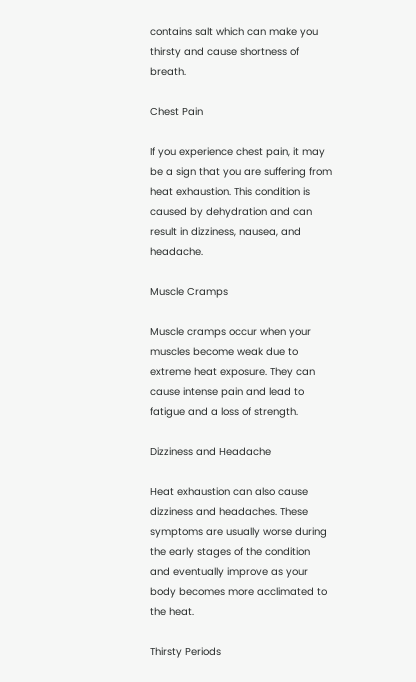contains salt which can make you thirsty and cause shortness of breath.

Chest Pain

If you experience chest pain, it may be a sign that you are suffering from heat exhaustion. This condition is caused by dehydration and can result in dizziness, nausea, and headache.

Muscle Cramps

Muscle cramps occur when your muscles become weak due to extreme heat exposure. They can cause intense pain and lead to fatigue and a loss of strength.

Dizziness and Headache

Heat exhaustion can also cause dizziness and headaches. These symptoms are usually worse during the early stages of the condition and eventually improve as your body becomes more acclimated to the heat.

Thirsty Periods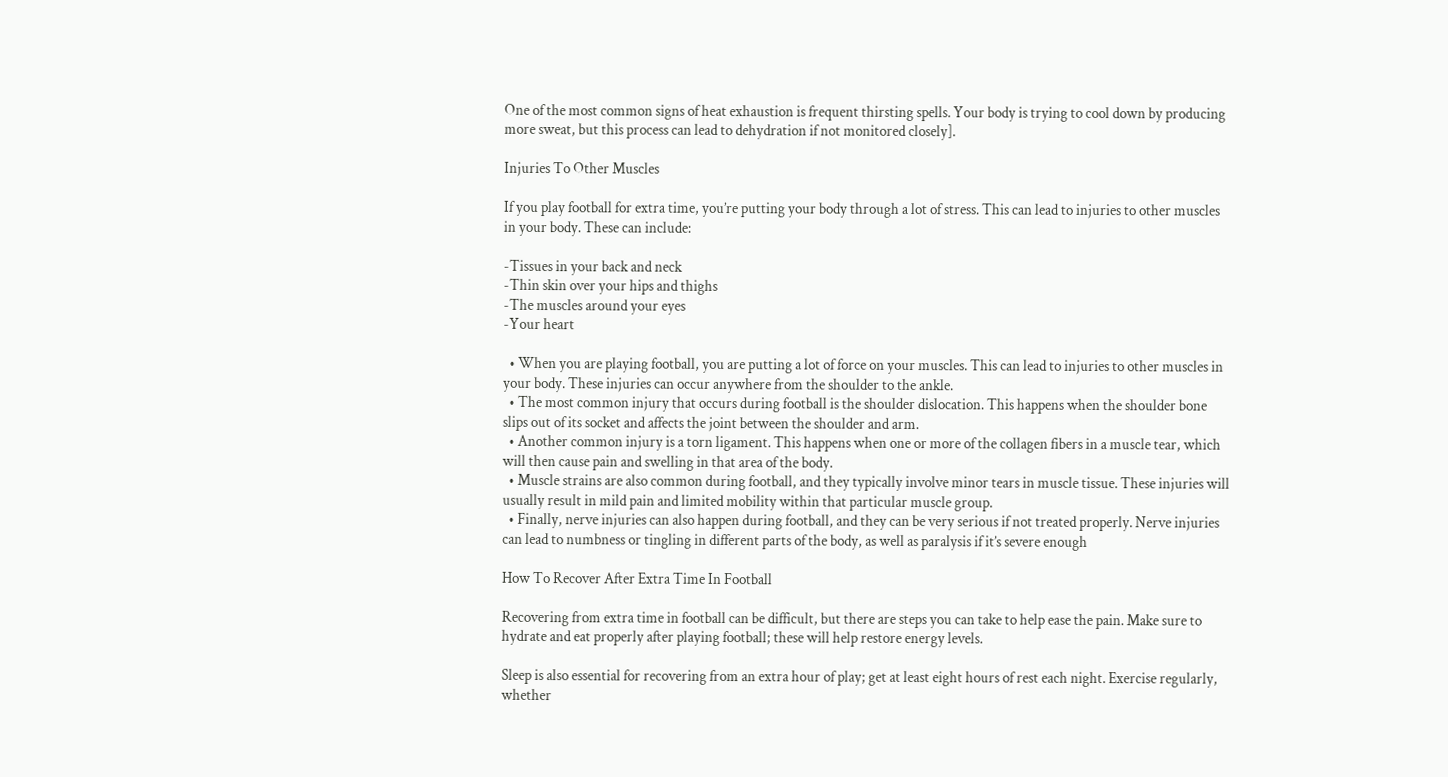One of the most common signs of heat exhaustion is frequent thirsting spells. Your body is trying to cool down by producing more sweat, but this process can lead to dehydration if not monitored closely].

Injuries To Other Muscles

If you play football for extra time, you’re putting your body through a lot of stress. This can lead to injuries to other muscles in your body. These can include:

-Tissues in your back and neck
-Thin skin over your hips and thighs
-The muscles around your eyes
-Your heart

  • When you are playing football, you are putting a lot of force on your muscles. This can lead to injuries to other muscles in your body. These injuries can occur anywhere from the shoulder to the ankle.
  • The most common injury that occurs during football is the shoulder dislocation. This happens when the shoulder bone slips out of its socket and affects the joint between the shoulder and arm.
  • Another common injury is a torn ligament. This happens when one or more of the collagen fibers in a muscle tear, which will then cause pain and swelling in that area of the body.
  • Muscle strains are also common during football, and they typically involve minor tears in muscle tissue. These injuries will usually result in mild pain and limited mobility within that particular muscle group.
  • Finally, nerve injuries can also happen during football, and they can be very serious if not treated properly. Nerve injuries can lead to numbness or tingling in different parts of the body, as well as paralysis if it’s severe enough

How To Recover After Extra Time In Football

Recovering from extra time in football can be difficult, but there are steps you can take to help ease the pain. Make sure to hydrate and eat properly after playing football; these will help restore energy levels.

Sleep is also essential for recovering from an extra hour of play; get at least eight hours of rest each night. Exercise regularly, whether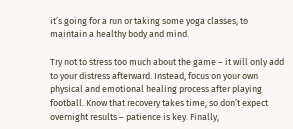it’s going for a run or taking some yoga classes, to maintain a healthy body and mind.

Try not to stress too much about the game – it will only add to your distress afterward. Instead, focus on your own physical and emotional healing process after playing football. Know that recovery takes time, so don’t expect overnight results – patience is key. Finally,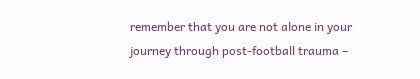remember that you are not alone in your journey through post-football trauma –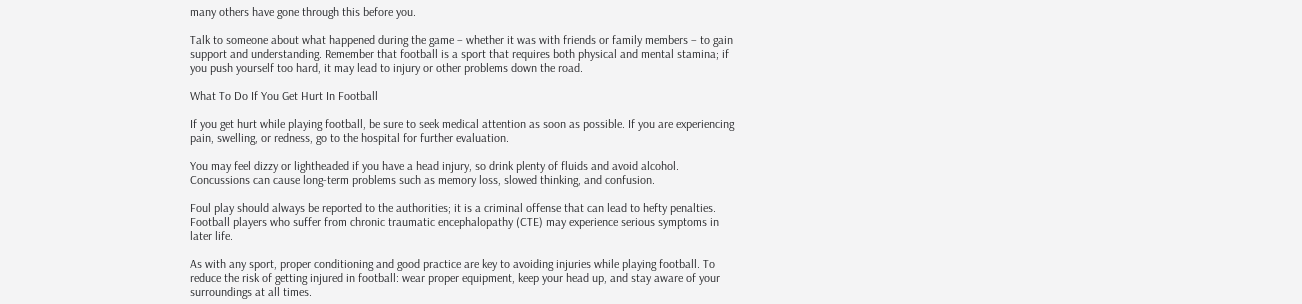many others have gone through this before you.

Talk to someone about what happened during the game – whether it was with friends or family members – to gain support and understanding. Remember that football is a sport that requires both physical and mental stamina; if you push yourself too hard, it may lead to injury or other problems down the road.

What To Do If You Get Hurt In Football

If you get hurt while playing football, be sure to seek medical attention as soon as possible. If you are experiencing pain, swelling, or redness, go to the hospital for further evaluation.

You may feel dizzy or lightheaded if you have a head injury, so drink plenty of fluids and avoid alcohol. Concussions can cause long-term problems such as memory loss, slowed thinking, and confusion.

Foul play should always be reported to the authorities; it is a criminal offense that can lead to hefty penalties. Football players who suffer from chronic traumatic encephalopathy (CTE) may experience serious symptoms in later life.

As with any sport, proper conditioning and good practice are key to avoiding injuries while playing football. To reduce the risk of getting injured in football: wear proper equipment, keep your head up, and stay aware of your surroundings at all times.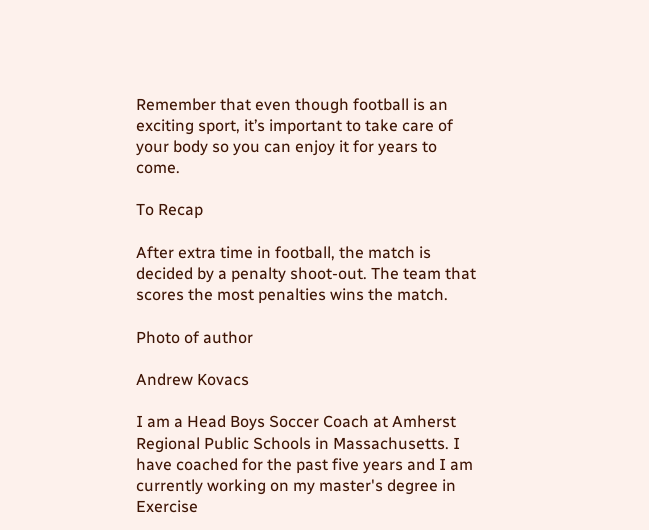Remember that even though football is an exciting sport, it’s important to take care of your body so you can enjoy it for years to come.

To Recap

After extra time in football, the match is decided by a penalty shoot-out. The team that scores the most penalties wins the match.

Photo of author

Andrew Kovacs

I am a Head Boys Soccer Coach at Amherst Regional Public Schools in Massachusetts. I have coached for the past five years and I am currently working on my master's degree in Exercise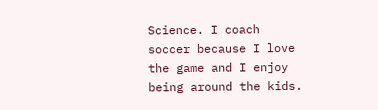Science. I coach soccer because I love the game and I enjoy being around the kids.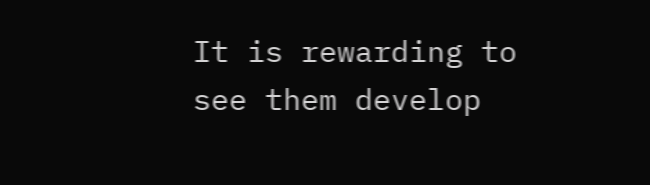It is rewarding to see them develop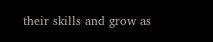their skills and grow as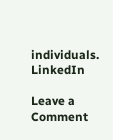individuals. LinkedIn

Leave a Comment